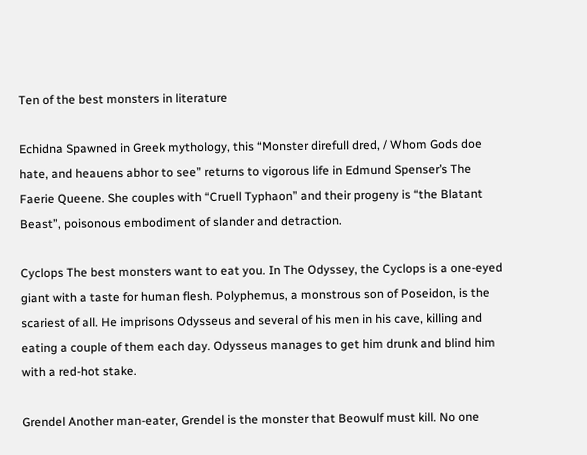Ten of the best monsters in literature

Echidna Spawned in Greek mythology, this “Monster direfull dred, / Whom Gods doe hate, and heauens abhor to see” returns to vigorous life in Edmund Spenser’s The Faerie Queene. She couples with “Cruell Typhaon” and their progeny is “the Blatant Beast”, poisonous embodiment of slander and detraction.

Cyclops The best monsters want to eat you. In The Odyssey, the Cyclops is a one-eyed giant with a taste for human flesh. Polyphemus, a monstrous son of Poseidon, is the scariest of all. He imprisons Odysseus and several of his men in his cave, killing and eating a couple of them each day. Odysseus manages to get him drunk and blind him with a red-hot stake.

Grendel Another man-eater, Grendel is the monster that Beowulf must kill. No one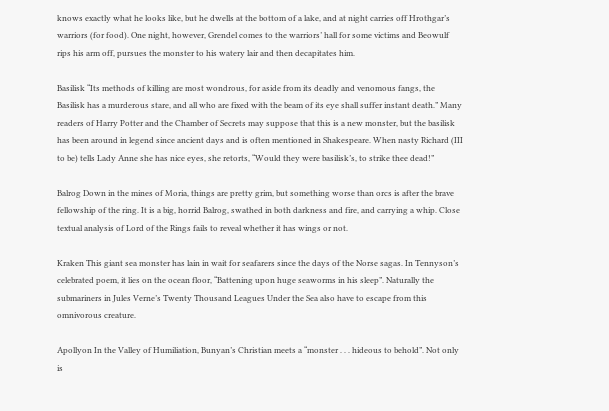knows exactly what he looks like, but he dwells at the bottom of a lake, and at night carries off Hrothgar’s warriors (for food). One night, however, Grendel comes to the warriors’ hall for some victims and Beowulf rips his arm off, pursues the monster to his watery lair and then decapitates him.

Basilisk “Its methods of killing are most wondrous, for aside from its deadly and venomous fangs, the Basilisk has a murderous stare, and all who are fixed with the beam of its eye shall suffer instant death.” Many readers of Harry Potter and the Chamber of Secrets may suppose that this is a new monster, but the basilisk has been around in legend since ancient days and is often mentioned in Shakespeare. When nasty Richard (III to be) tells Lady Anne she has nice eyes, she retorts, “Would they were basilisk’s, to strike thee dead!”

Balrog Down in the mines of Moria, things are pretty grim, but something worse than orcs is after the brave fellowship of the ring. It is a big, horrid Balrog, swathed in both darkness and fire, and carrying a whip. Close textual analysis of Lord of the Rings fails to reveal whether it has wings or not.

Kraken This giant sea monster has lain in wait for seafarers since the days of the Norse sagas. In Tennyson’s celebrated poem, it lies on the ocean floor, “Battening upon huge seaworms in his sleep”. Naturally the submariners in Jules Verne’s Twenty Thousand Leagues Under the Sea also have to escape from this omnivorous creature.

Apollyon In the Valley of Humiliation, Bunyan’s Christian meets a “monster . . . hideous to behold”. Not only is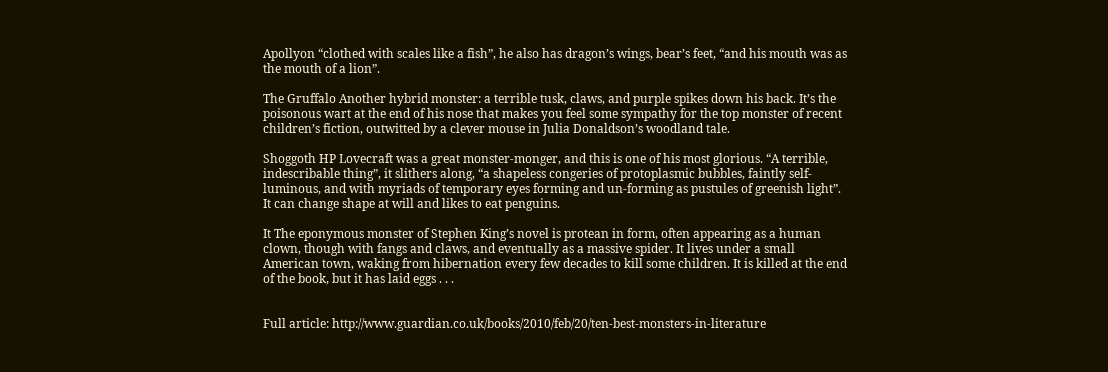Apollyon “clothed with scales like a fish”, he also has dragon’s wings, bear’s feet, “and his mouth was as the mouth of a lion”.

The Gruffalo Another hybrid monster: a terrible tusk, claws, and purple spikes down his back. It’s the poisonous wart at the end of his nose that makes you feel some sympathy for the top monster of recent children’s fiction, outwitted by a clever mouse in Julia Donaldson’s woodland tale.

Shoggoth HP Lovecraft was a great monster-monger, and this is one of his most glorious. “A terrible, indescribable thing”, it slithers along, “a shapeless congeries of protoplasmic bubbles, faintly self-luminous, and with myriads of temporary eyes forming and un-forming as pustules of greenish light”. It can change shape at will and likes to eat penguins.

It The eponymous monster of Stephen King’s novel is protean in form, often appearing as a human clown, though with fangs and claws, and eventually as a massive spider. It lives under a small American town, waking from hibernation every few decades to kill some children. It is killed at the end of the book, but it has laid eggs . . .


Full article: http://www.guardian.co.uk/books/2010/feb/20/ten-best-monsters-in-literature